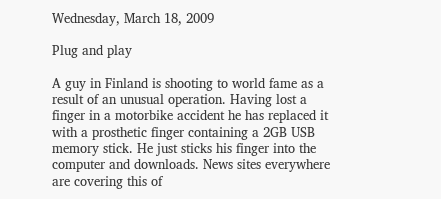Wednesday, March 18, 2009

Plug and play

A guy in Finland is shooting to world fame as a result of an unusual operation. Having lost a finger in a motorbike accident he has replaced it with a prosthetic finger containing a 2GB USB memory stick. He just sticks his finger into the computer and downloads. News sites everywhere are covering this of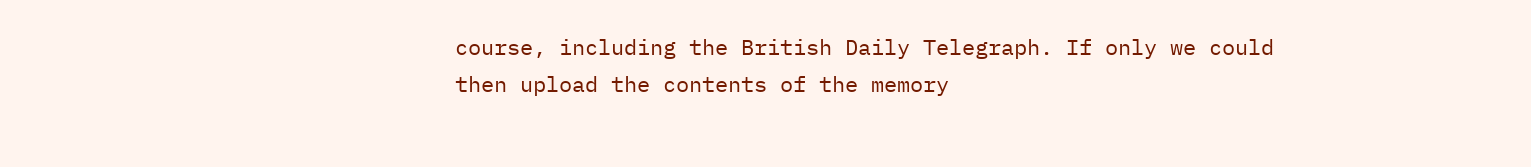course, including the British Daily Telegraph. If only we could then upload the contents of the memory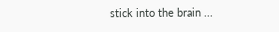stick into the brain ...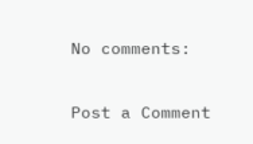No comments:

Post a Comment